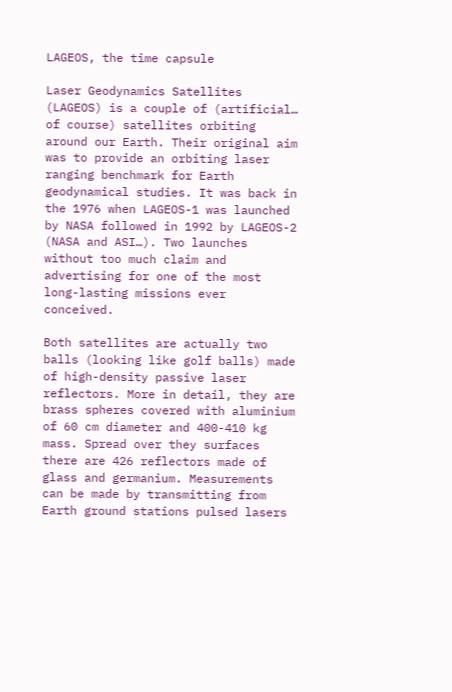LAGEOS, the time capsule

Laser Geodynamics Satellites (LAGEOS) is a couple of (artificial… of course) satellites orbiting around our Earth. Their original aim was to provide an orbiting laser ranging benchmark for Earth geodynamical studies. It was back in the 1976 when LAGEOS-1 was launched by NASA followed in 1992 by LAGEOS-2 (NASA and ASI…). Two launches without too much claim and advertising for one of the most long-lasting missions ever conceived.

Both satellites are actually two balls (looking like golf balls) made of high-density passive laser reflectors. More in detail, they are brass spheres covered with aluminium of 60 cm diameter and 400-410 kg mass. Spread over they surfaces there are 426 reflectors made of glass and germanium. Measurements can be made by transmitting from Earth ground stations pulsed lasers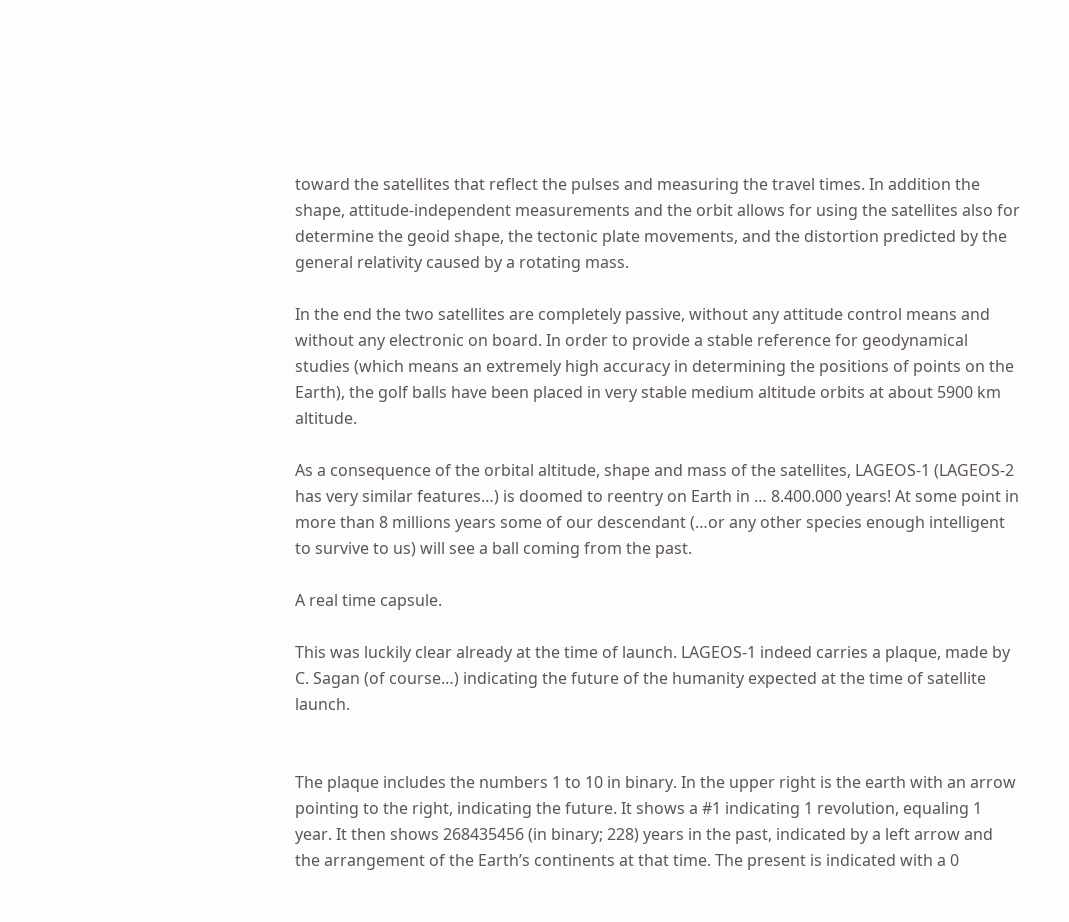toward the satellites that reflect the pulses and measuring the travel times. In addition the shape, attitude-independent measurements and the orbit allows for using the satellites also for determine the geoid shape, the tectonic plate movements, and the distortion predicted by the general relativity caused by a rotating mass.

In the end the two satellites are completely passive, without any attitude control means and without any electronic on board. In order to provide a stable reference for geodynamical studies (which means an extremely high accuracy in determining the positions of points on the Earth), the golf balls have been placed in very stable medium altitude orbits at about 5900 km altitude.

As a consequence of the orbital altitude, shape and mass of the satellites, LAGEOS-1 (LAGEOS-2 has very similar features…) is doomed to reentry on Earth in … 8.400.000 years! At some point in more than 8 millions years some of our descendant (…or any other species enough intelligent to survive to us) will see a ball coming from the past.

A real time capsule.

This was luckily clear already at the time of launch. LAGEOS-1 indeed carries a plaque, made by C. Sagan (of course…) indicating the future of the humanity expected at the time of satellite launch.


The plaque includes the numbers 1 to 10 in binary. In the upper right is the earth with an arrow pointing to the right, indicating the future. It shows a #1 indicating 1 revolution, equaling 1 year. It then shows 268435456 (in binary; 228) years in the past, indicated by a left arrow and the arrangement of the Earth’s continents at that time. The present is indicated with a 0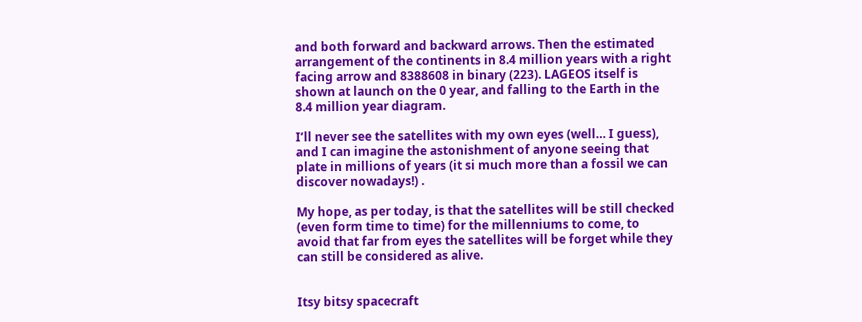and both forward and backward arrows. Then the estimated arrangement of the continents in 8.4 million years with a right facing arrow and 8388608 in binary (223). LAGEOS itself is shown at launch on the 0 year, and falling to the Earth in the 8.4 million year diagram.

I’ll never see the satellites with my own eyes (well… I guess), and I can imagine the astonishment of anyone seeing that plate in millions of years (it si much more than a fossil we can discover nowadays!) .

My hope, as per today, is that the satellites will be still checked (even form time to time) for the millenniums to come, to avoid that far from eyes the satellites will be forget while they can still be considered as alive.


Itsy bitsy spacecraft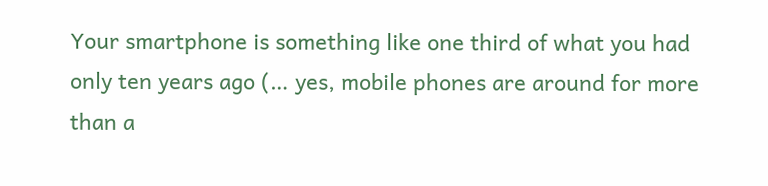Your smartphone is something like one third of what you had only ten years ago (… yes, mobile phones are around for more than a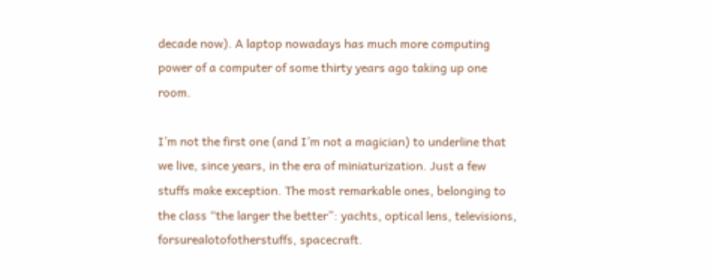decade now). A laptop nowadays has much more computing power of a computer of some thirty years ago taking up one room.

I’m not the first one (and I’m not a magician) to underline that we live, since years, in the era of miniaturization. Just a few stuffs make exception. The most remarkable ones, belonging to the class “the larger the better”: yachts, optical lens, televisions, forsurealotofotherstuffs, spacecraft.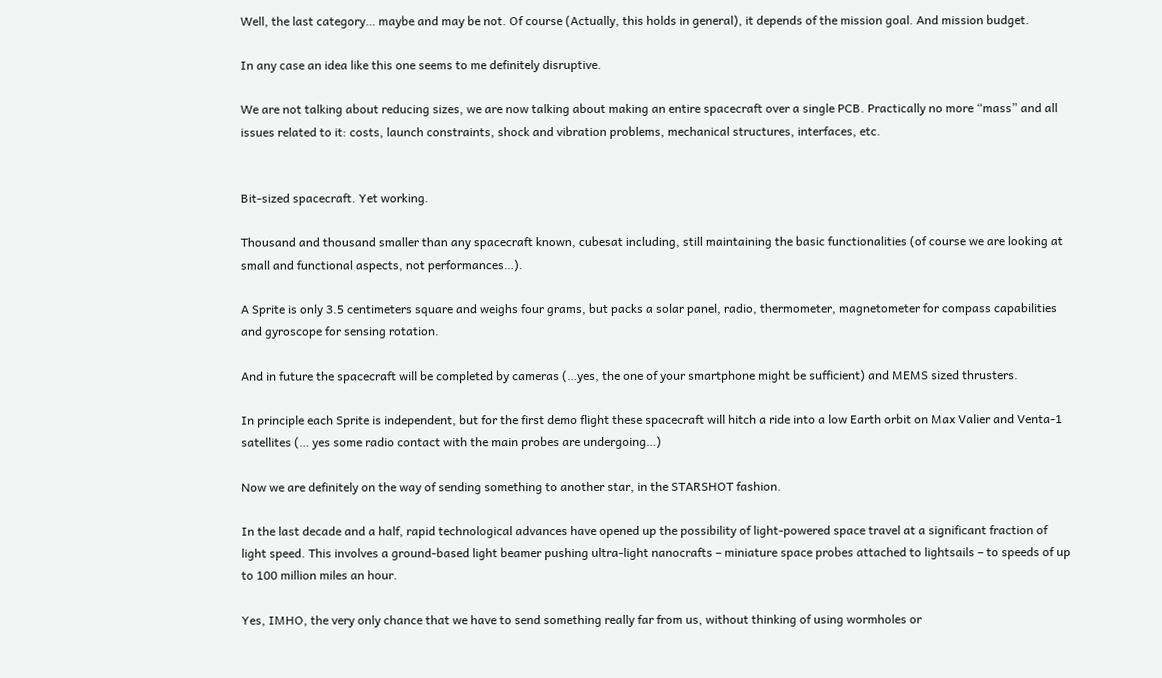Well, the last category… maybe and may be not. Of course (Actually, this holds in general), it depends of the mission goal. And mission budget.

In any case an idea like this one seems to me definitely disruptive.

We are not talking about reducing sizes, we are now talking about making an entire spacecraft over a single PCB. Practically no more “mass” and all issues related to it: costs, launch constraints, shock and vibration problems, mechanical structures, interfaces, etc.


Bit-sized spacecraft. Yet working.

Thousand and thousand smaller than any spacecraft known, cubesat including, still maintaining the basic functionalities (of course we are looking at small and functional aspects, not performances…).

A Sprite is only 3.5 centimeters square and weighs four grams, but packs a solar panel, radio, thermometer, magnetometer for compass capabilities and gyroscope for sensing rotation.

And in future the spacecraft will be completed by cameras (…yes, the one of your smartphone might be sufficient) and MEMS sized thrusters.

In principle each Sprite is independent, but for the first demo flight these spacecraft will hitch a ride into a low Earth orbit on Max Valier and Venta-1 satellites (… yes some radio contact with the main probes are undergoing…)

Now we are definitely on the way of sending something to another star, in the STARSHOT fashion.

In the last decade and a half, rapid technological advances have opened up the possibility of light-powered space travel at a significant fraction of light speed. This involves a ground-based light beamer pushing ultra-light nanocrafts – miniature space probes attached to lightsails – to speeds of up to 100 million miles an hour.

Yes, IMHO, the very only chance that we have to send something really far from us, without thinking of using wormholes or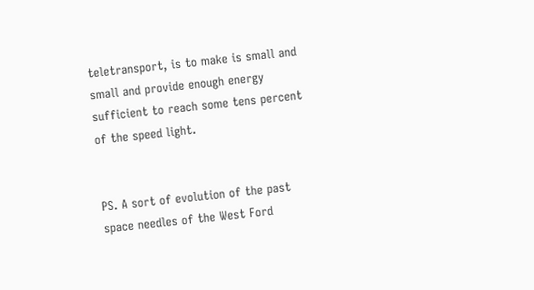teletransport, is to make is small and small and provide enough energy sufficient to reach some tens percent of the speed light.


PS. A sort of evolution of the past space needles of the West Ford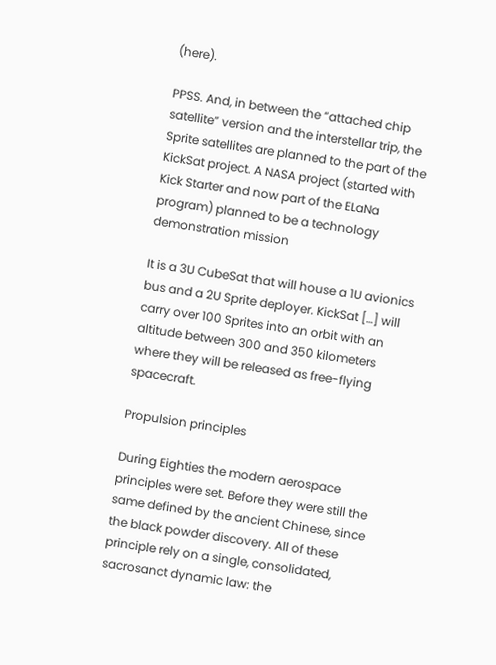(here).

PPSS. And, in between the “attached chip satellite” version and the interstellar trip, the Sprite satellites are planned to the part of the KickSat project. A NASA project (started with Kick Starter and now part of the ELaNa program) planned to be a technology demonstration mission

It is a 3U CubeSat that will house a 1U avionics bus and a 2U Sprite deployer. KickSat […] will carry over 100 Sprites into an orbit with an altitude between 300 and 350 kilometers where they will be released as free-flying spacecraft.

Propulsion principles

During Eighties the modern aerospace principles were set. Before they were still the same defined by the ancient Chinese, since the black powder discovery. All of these principle rely on a single, consolidated, sacrosanct dynamic law: the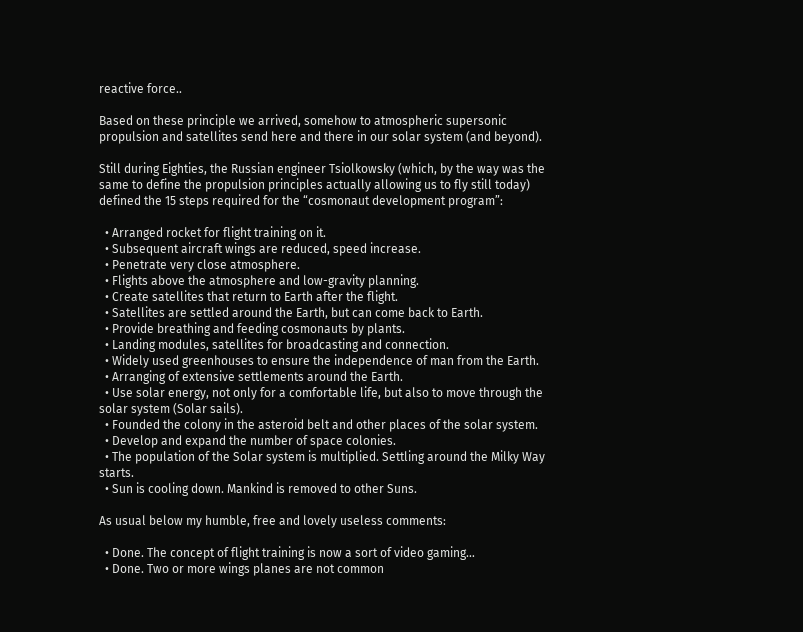reactive force..

Based on these principle we arrived, somehow to atmospheric supersonic propulsion and satellites send here and there in our solar system (and beyond).

Still during Eighties, the Russian engineer Tsiolkowsky (which, by the way was the same to define the propulsion principles actually allowing us to fly still today) defined the 15 steps required for the “cosmonaut development program”:

  • Arranged rocket for flight training on it.
  • Subsequent aircraft wings are reduced, speed increase.
  • Penetrate very close atmosphere.
  • Flights above the atmosphere and low-gravity planning.
  • Create satellites that return to Earth after the flight.
  • Satellites are settled around the Earth, but can come back to Earth.
  • Provide breathing and feeding cosmonauts by plants.
  • Landing modules, satellites for broadcasting and connection.
  • Widely used greenhouses to ensure the independence of man from the Earth.
  • Arranging of extensive settlements around the Earth.
  • Use solar energy, not only for a comfortable life, but also to move through the solar system (Solar sails).
  • Founded the colony in the asteroid belt and other places of the solar system.
  • Develop and expand the number of space colonies.
  • The population of the Solar system is multiplied. Settling around the Milky Way starts.
  • Sun is cooling down. Mankind is removed to other Suns.

As usual below my humble, free and lovely useless comments:

  • Done. The concept of flight training is now a sort of video gaming…
  • Done. Two or more wings planes are not common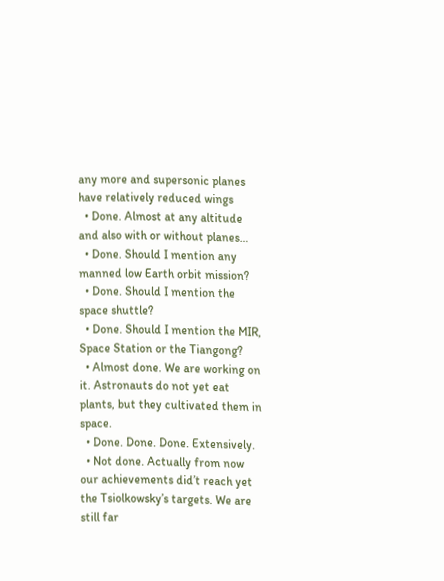any more and supersonic planes have relatively reduced wings
  • Done. Almost at any altitude and also with or without planes…
  • Done. Should I mention any manned low Earth orbit mission?
  • Done. Should I mention the space shuttle?
  • Done. Should I mention the MIR, Space Station or the Tiangong?
  • Almost done. We are working on it. Astronauts do not yet eat plants, but they cultivated them in space.
  • Done. Done. Done. Extensively.
  • Not done. Actually from now our achievements did’t reach yet the Tsiolkowsky’s targets. We are still far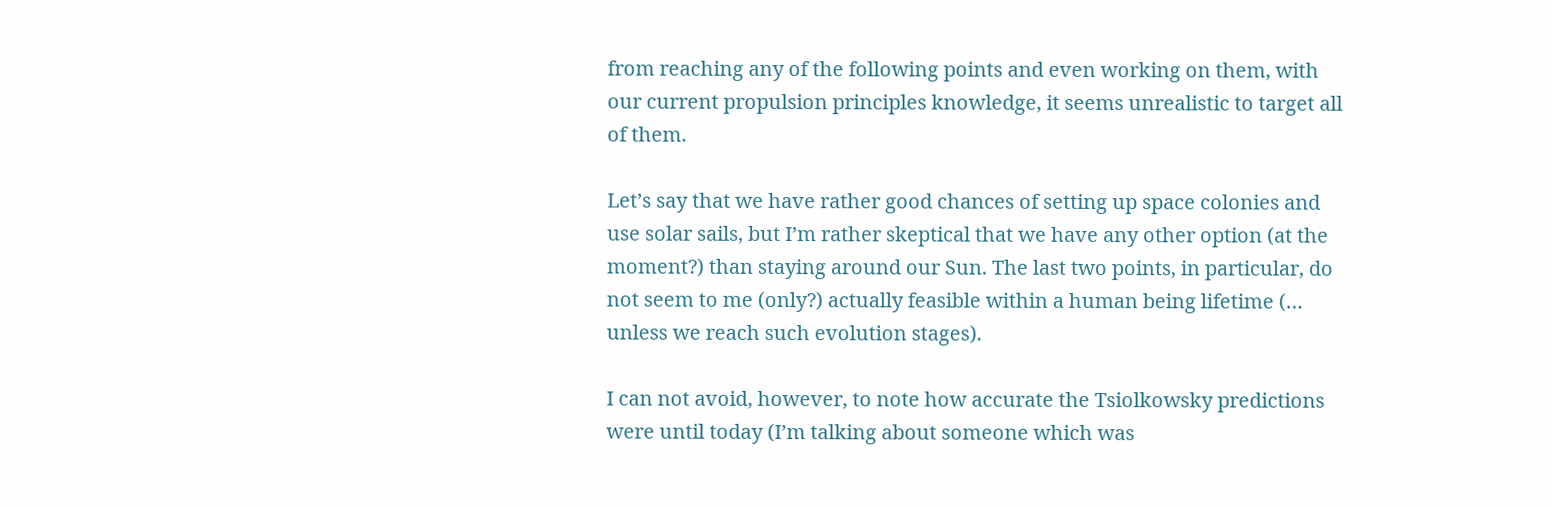from reaching any of the following points and even working on them, with our current propulsion principles knowledge, it seems unrealistic to target all of them.

Let’s say that we have rather good chances of setting up space colonies and use solar sails, but I’m rather skeptical that we have any other option (at the moment?) than staying around our Sun. The last two points, in particular, do not seem to me (only?) actually feasible within a human being lifetime (… unless we reach such evolution stages).

I can not avoid, however, to note how accurate the Tsiolkowsky predictions were until today (I’m talking about someone which was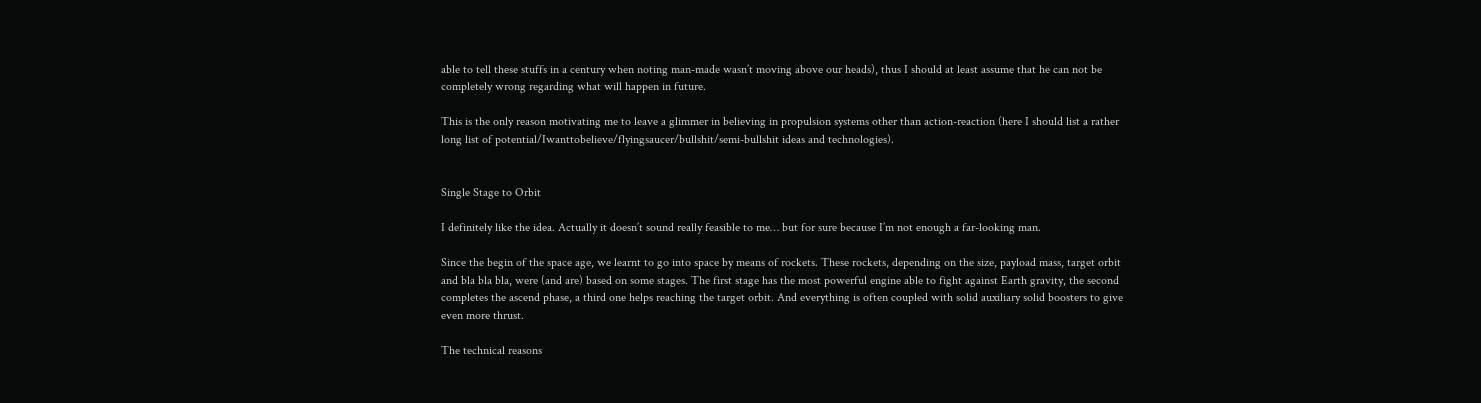able to tell these stuffs in a century when noting man-made wasn’t moving above our heads), thus I should at least assume that he can not be completely wrong regarding what will happen in future.

This is the only reason motivating me to leave a glimmer in believing in propulsion systems other than action-reaction (here I should list a rather long list of potential/Iwanttobelieve/flyingsaucer/bullshit/semi-bullshit ideas and technologies).


Single Stage to Orbit

I definitely like the idea. Actually it doesn’t sound really feasible to me… but for sure because I’m not enough a far-looking man.

Since the begin of the space age, we learnt to go into space by means of rockets. These rockets, depending on the size, payload mass, target orbit and bla bla bla, were (and are) based on some stages. The first stage has the most powerful engine able to fight against Earth gravity, the second completes the ascend phase, a third one helps reaching the target orbit. And everything is often coupled with solid auxiliary solid boosters to give even more thrust.

The technical reasons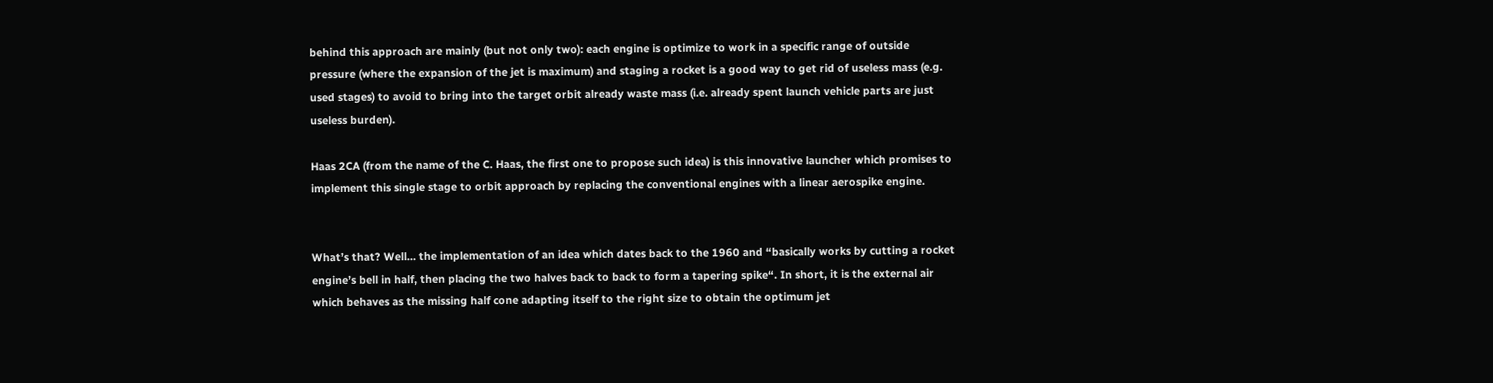behind this approach are mainly (but not only two): each engine is optimize to work in a specific range of outside pressure (where the expansion of the jet is maximum) and staging a rocket is a good way to get rid of useless mass (e.g. used stages) to avoid to bring into the target orbit already waste mass (i.e. already spent launch vehicle parts are just useless burden).

Haas 2CA (from the name of the C. Haas, the first one to propose such idea) is this innovative launcher which promises to implement this single stage to orbit approach by replacing the conventional engines with a linear aerospike engine.


What’s that? Well… the implementation of an idea which dates back to the 1960 and “basically works by cutting a rocket engine’s bell in half, then placing the two halves back to back to form a tapering spike“. In short, it is the external air which behaves as the missing half cone adapting itself to the right size to obtain the optimum jet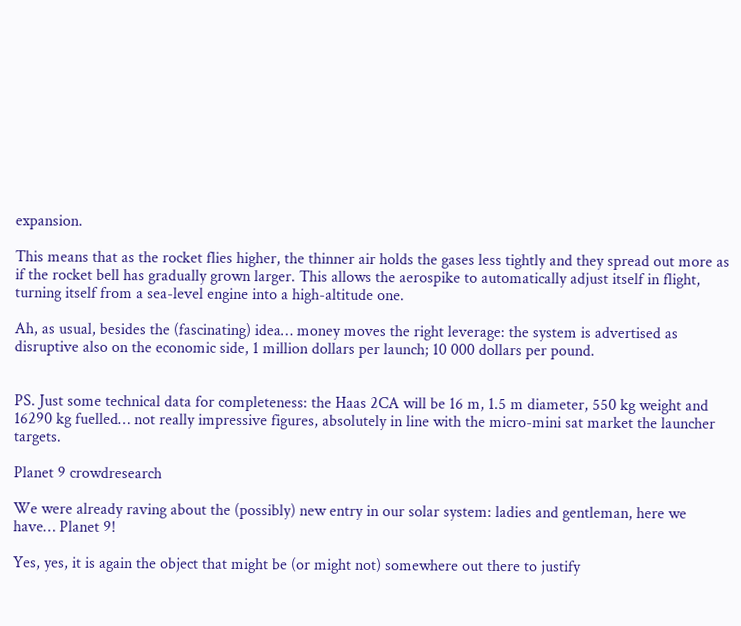expansion.

This means that as the rocket flies higher, the thinner air holds the gases less tightly and they spread out more as if the rocket bell has gradually grown larger. This allows the aerospike to automatically adjust itself in flight, turning itself from a sea-level engine into a high-altitude one.

Ah, as usual, besides the (fascinating) idea… money moves the right leverage: the system is advertised as disruptive also on the economic side, 1 million dollars per launch; 10 000 dollars per pound.


PS. Just some technical data for completeness: the Haas 2CA will be 16 m, 1.5 m diameter, 550 kg weight and 16290 kg fuelled… not really impressive figures, absolutely in line with the micro-mini sat market the launcher targets.

Planet 9 crowdresearch

We were already raving about the (possibly) new entry in our solar system: ladies and gentleman, here we have… Planet 9!

Yes, yes, it is again the object that might be (or might not) somewhere out there to justify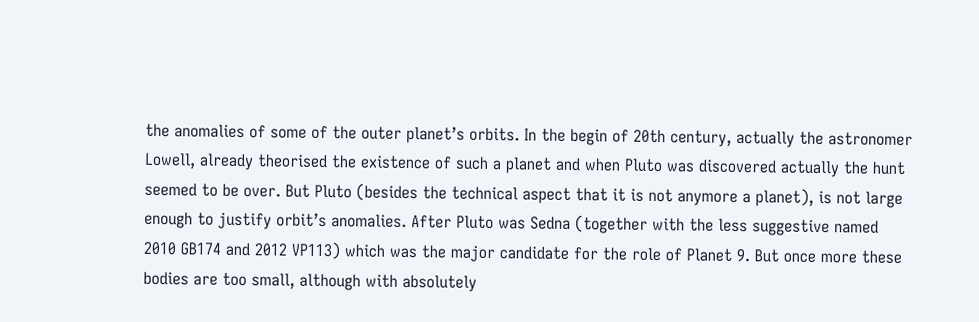the anomalies of some of the outer planet’s orbits. In the begin of 20th century, actually the astronomer Lowell, already theorised the existence of such a planet and when Pluto was discovered actually the hunt seemed to be over. But Pluto (besides the technical aspect that it is not anymore a planet), is not large enough to justify orbit’s anomalies. After Pluto was Sedna (together with the less suggestive named 2010 GB174 and 2012 VP113) which was the major candidate for the role of Planet 9. But once more these bodies are too small, although with absolutely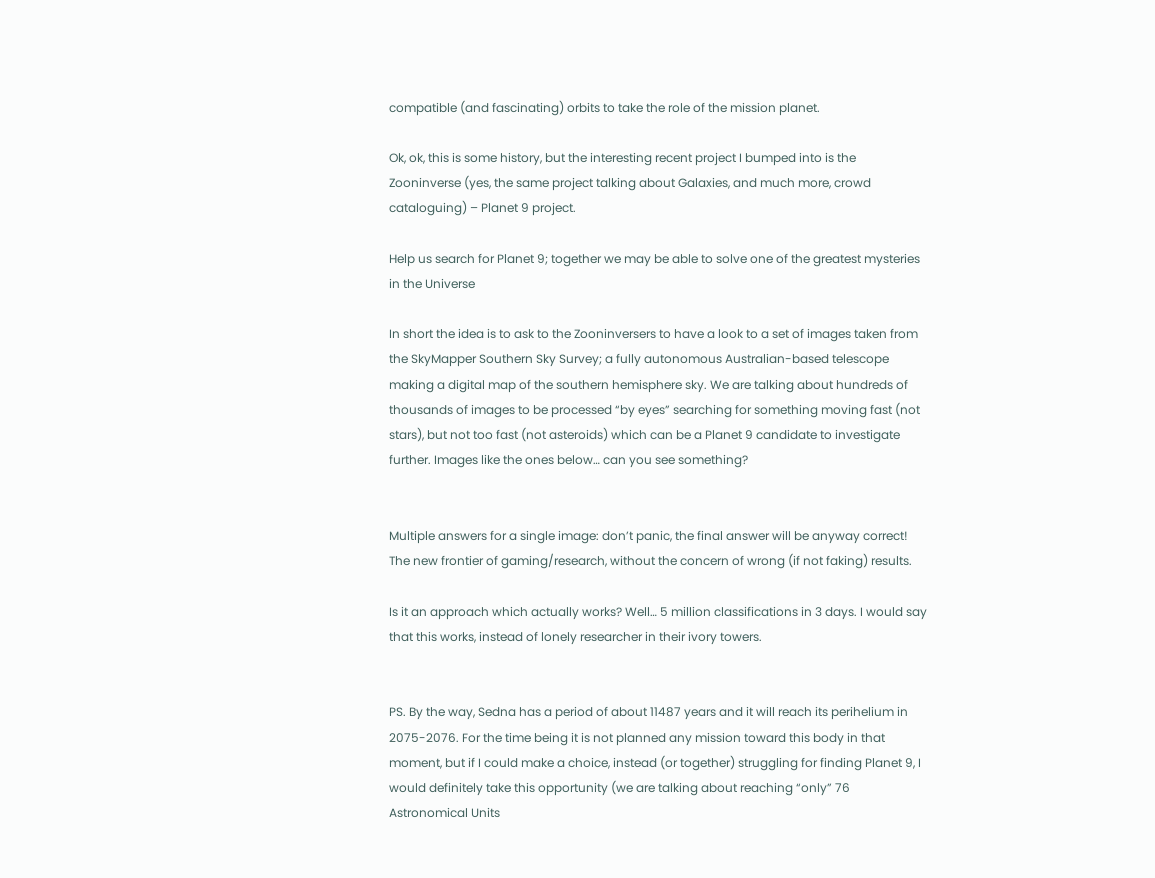compatible (and fascinating) orbits to take the role of the mission planet.

Ok, ok, this is some history, but the interesting recent project I bumped into is the Zooninverse (yes, the same project talking about Galaxies, and much more, crowd cataloguing) – Planet 9 project.

Help us search for Planet 9; together we may be able to solve one of the greatest mysteries in the Universe

In short the idea is to ask to the Zooninversers to have a look to a set of images taken from the SkyMapper Southern Sky Survey; a fully autonomous Australian-based telescope making a digital map of the southern hemisphere sky. We are talking about hundreds of thousands of images to be processed “by eyes” searching for something moving fast (not stars), but not too fast (not asteroids) which can be a Planet 9 candidate to investigate further. Images like the ones below… can you see something?


Multiple answers for a single image: don’t panic, the final answer will be anyway correct! The new frontier of gaming/research, without the concern of wrong (if not faking) results.

Is it an approach which actually works? Well… 5 million classifications in 3 days. I would say that this works, instead of lonely researcher in their ivory towers.


PS. By the way, Sedna has a period of about 11487 years and it will reach its perihelium in 2075-2076. For the time being it is not planned any mission toward this body in that moment, but if I could make a choice, instead (or together) struggling for finding Planet 9, I would definitely take this opportunity (we are talking about reaching “only” 76 Astronomical Units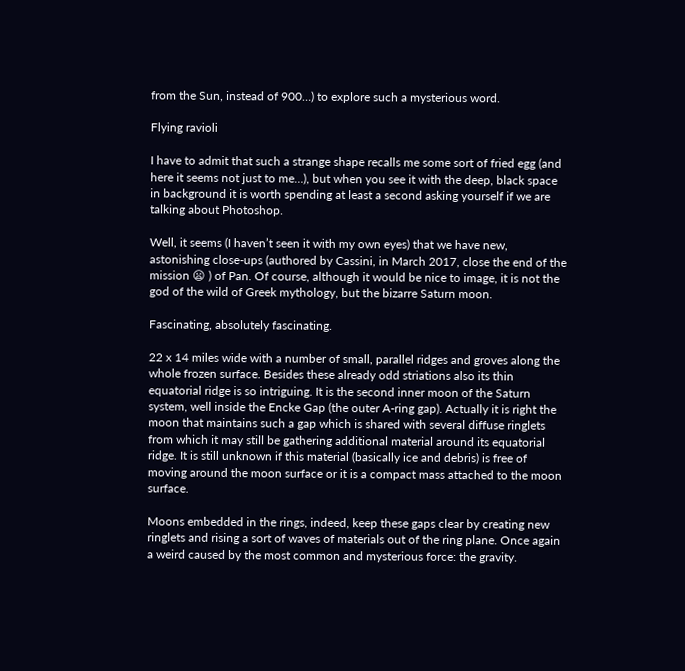from the Sun, instead of 900…) to explore such a mysterious word.

Flying ravioli

I have to admit that such a strange shape recalls me some sort of fried egg (and here it seems not just to me…), but when you see it with the deep, black space in background it is worth spending at least a second asking yourself if we are talking about Photoshop.

Well, it seems (I haven’t seen it with my own eyes) that we have new, astonishing close-ups (authored by Cassini, in March 2017, close the end of the mission 😦 ) of Pan. Of course, although it would be nice to image, it is not the god of the wild of Greek mythology, but the bizarre Saturn moon.

Fascinating, absolutely fascinating.

22 x 14 miles wide with a number of small, parallel ridges and groves along the whole frozen surface. Besides these already odd striations also its thin equatorial ridge is so intriguing. It is the second inner moon of the Saturn system, well inside the Encke Gap (the outer A-ring gap). Actually it is right the moon that maintains such a gap which is shared with several diffuse ringlets from which it may still be gathering additional material around its equatorial ridge. It is still unknown if this material (basically ice and debris) is free of moving around the moon surface or it is a compact mass attached to the moon surface.

Moons embedded in the rings, indeed, keep these gaps clear by creating new ringlets and rising a sort of waves of materials out of the ring plane. Once again a weird caused by the most common and mysterious force: the gravity.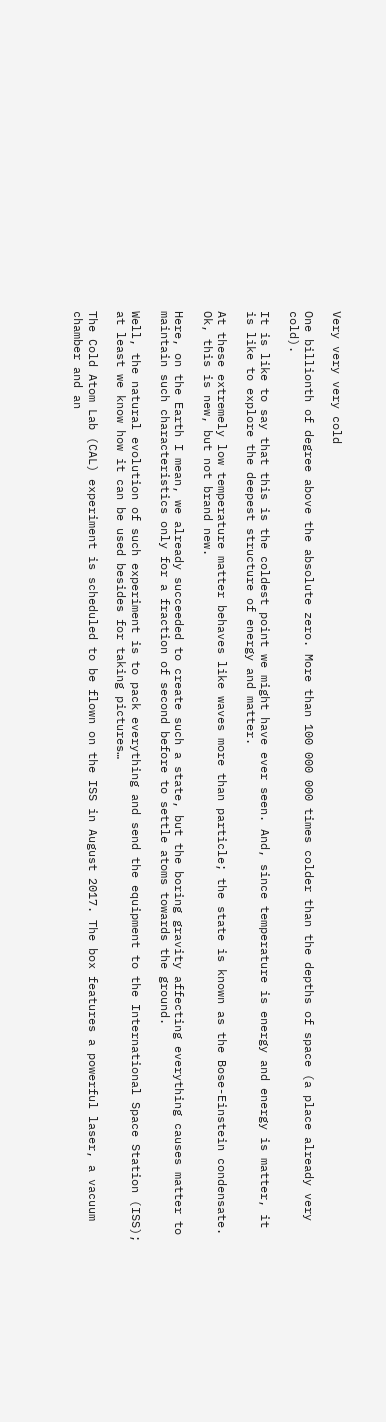Very very very cold

One billionth of degree above the absolute zero. More than 100 000 000 times colder than the depths of space (a place already very cold).

It is like to say that this is the coldest point we might have ever seen. And, since temperature is energy and energy is matter, it is like to explore the deepest structure of energy and matter.

At these extremely low temperature matter behaves like waves more than particle; the state is known as the Bose-Einstein condensate. Ok, this is new, but not brand new.

Here, on the Earth I mean, we already succeeded to create such a state, but the boring gravity affecting everything causes matter to maintain such characteristics only for a fraction of second before to settle atoms towards the ground.

Well, the natural evolution of such experiment is to pack everything and send the equipment to the International Space Station (ISS); at least we know how it can be used besides for taking pictures…

The Cold Atom Lab (CAL) experiment is scheduled to be flown on the ISS in August 2017. The box features a powerful laser, a vacuum chamber and an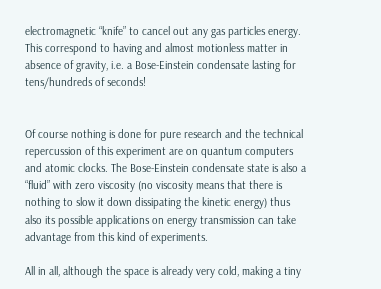electromagnetic “knife” to cancel out any gas particles energy. This correspond to having and almost motionless matter in absence of gravity, i.e. a Bose-Einstein condensate lasting for tens/hundreds of seconds!


Of course nothing is done for pure research and the technical repercussion of this experiment are on quantum computers and atomic clocks. The Bose-Einstein condensate state is also a “fluid” with zero viscosity (no viscosity means that there is nothing to slow it down dissipating the kinetic energy) thus also its possible applications on energy transmission can take advantage from this kind of experiments.

All in all, although the space is already very cold, making a tiny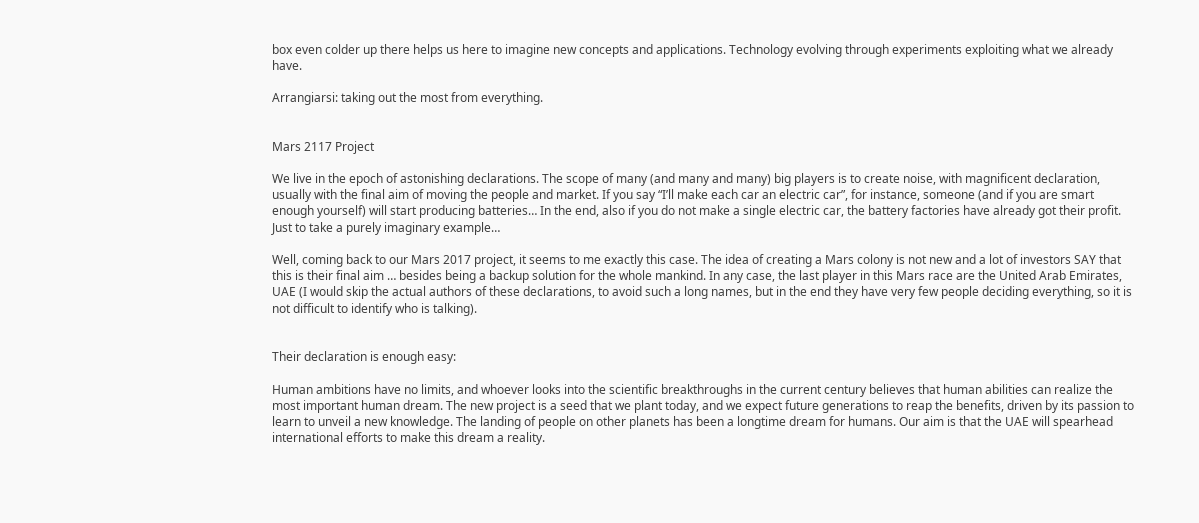box even colder up there helps us here to imagine new concepts and applications. Technology evolving through experiments exploiting what we already have.

Arrangiarsi: taking out the most from everything.


Mars 2117 Project

We live in the epoch of astonishing declarations. The scope of many (and many and many) big players is to create noise, with magnificent declaration, usually with the final aim of moving the people and market. If you say “I’ll make each car an electric car”, for instance, someone (and if you are smart enough yourself) will start producing batteries… In the end, also if you do not make a single electric car, the battery factories have already got their profit. Just to take a purely imaginary example…

Well, coming back to our Mars 2017 project, it seems to me exactly this case. The idea of creating a Mars colony is not new and a lot of investors SAY that this is their final aim … besides being a backup solution for the whole mankind. In any case, the last player in this Mars race are the United Arab Emirates, UAE (I would skip the actual authors of these declarations, to avoid such a long names, but in the end they have very few people deciding everything, so it is not difficult to identify who is talking).


Their declaration is enough easy:

Human ambitions have no limits, and whoever looks into the scientific breakthroughs in the current century believes that human abilities can realize the most important human dream. The new project is a seed that we plant today, and we expect future generations to reap the benefits, driven by its passion to learn to unveil a new knowledge. The landing of people on other planets has been a longtime dream for humans. Our aim is that the UAE will spearhead international efforts to make this dream a reality.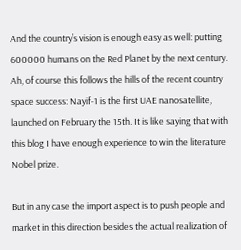And the country’s vision is enough easy as well: putting 600000 humans on the Red Planet by the next century. Ah, of course this follows the hills of the recent country space success: Nayif-1 is the first UAE nanosatellite, launched on February the 15th. It is like saying that with this blog I have enough experience to win the literature Nobel prize.

But in any case the import aspect is to push people and market in this direction besides the actual realization of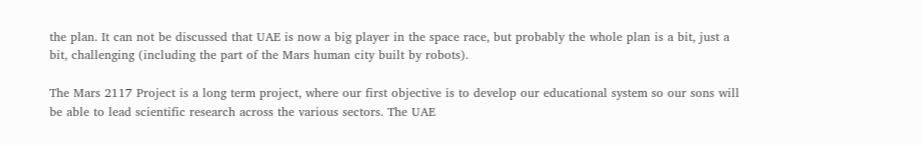the plan. It can not be discussed that UAE is now a big player in the space race, but probably the whole plan is a bit, just a bit, challenging (including the part of the Mars human city built by robots).

The Mars 2117 Project is a long term project, where our first objective is to develop our educational system so our sons will be able to lead scientific research across the various sectors. The UAE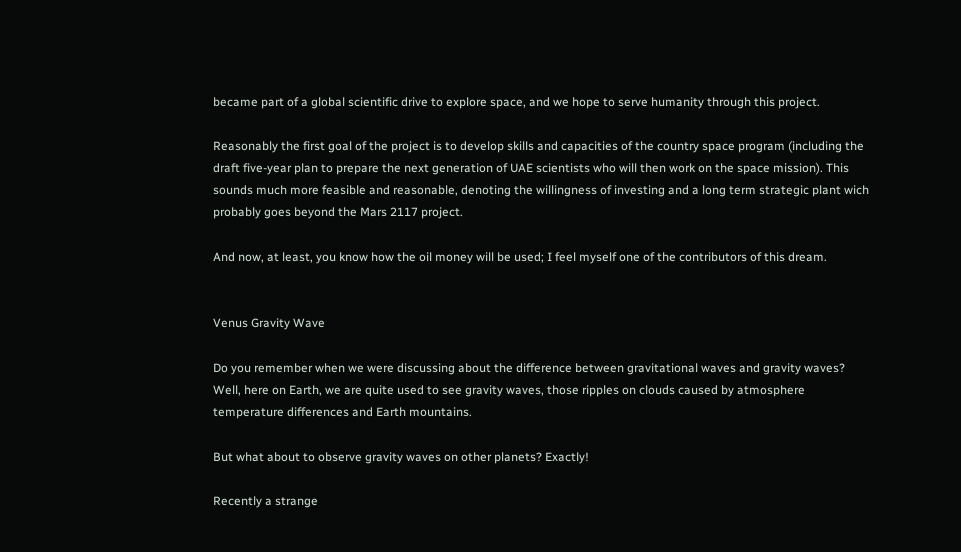became part of a global scientific drive to explore space, and we hope to serve humanity through this project.

Reasonably the first goal of the project is to develop skills and capacities of the country space program (including the draft five-year plan to prepare the next generation of UAE scientists who will then work on the space mission). This sounds much more feasible and reasonable, denoting the willingness of investing and a long term strategic plant wich probably goes beyond the Mars 2117 project.

And now, at least, you know how the oil money will be used; I feel myself one of the contributors of this dream.


Venus Gravity Wave

Do you remember when we were discussing about the difference between gravitational waves and gravity waves? Well, here on Earth, we are quite used to see gravity waves, those ripples on clouds caused by atmosphere temperature differences and Earth mountains.

But what about to observe gravity waves on other planets? Exactly!

Recently a strange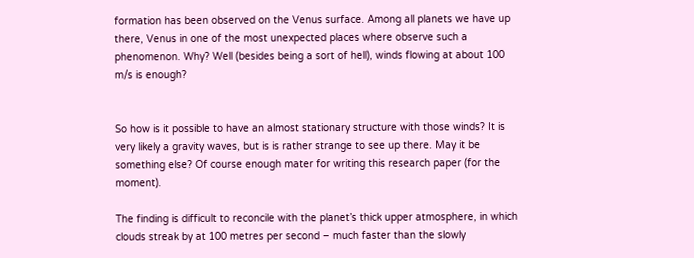formation has been observed on the Venus surface. Among all planets we have up there, Venus in one of the most unexpected places where observe such a phenomenon. Why? Well (besides being a sort of hell), winds flowing at about 100 m/s is enough?


So how is it possible to have an almost stationary structure with those winds? It is very likely a gravity waves, but is is rather strange to see up there. May it be something else? Of course enough mater for writing this research paper (for the moment).

The finding is difficult to reconcile with the planet’s thick upper atmosphere, in which clouds streak by at 100 metres per second – much faster than the slowly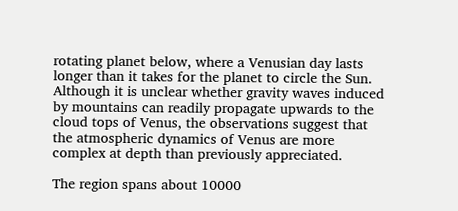rotating planet below, where a Venusian day lasts longer than it takes for the planet to circle the Sun.
Although it is unclear whether gravity waves induced by mountains can readily propagate upwards to the cloud tops of Venus, the observations suggest that the atmospheric dynamics of Venus are more complex at depth than previously appreciated.

The region spans about 10000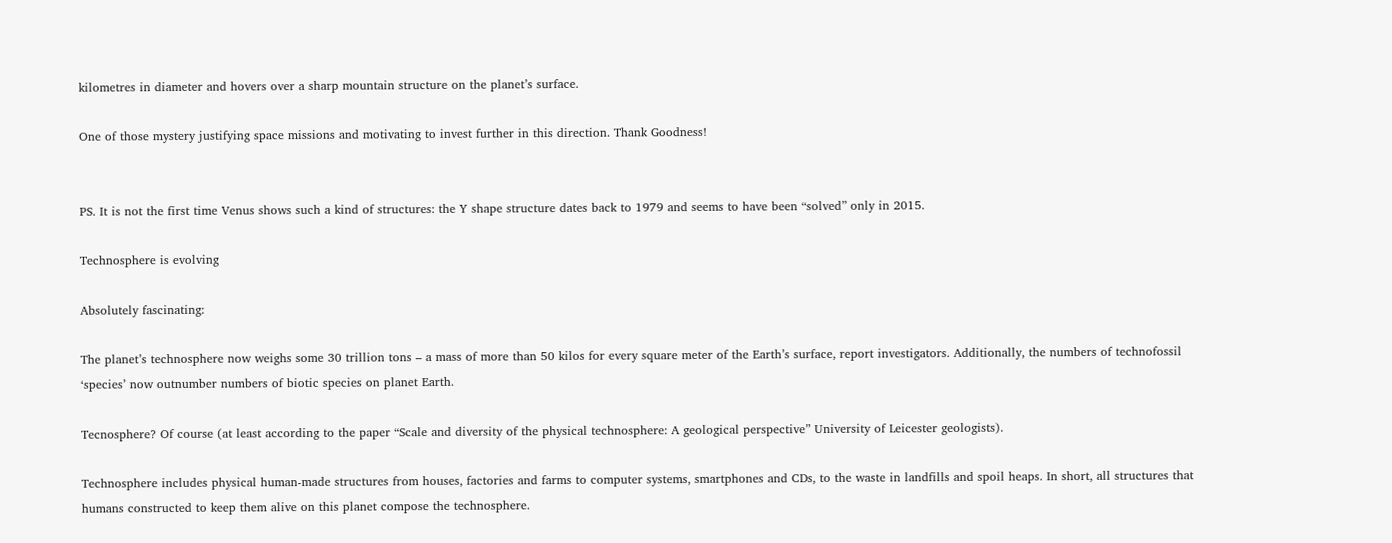kilometres in diameter and hovers over a sharp mountain structure on the planet’s surface.

One of those mystery justifying space missions and motivating to invest further in this direction. Thank Goodness!


PS. It is not the first time Venus shows such a kind of structures: the Y shape structure dates back to 1979 and seems to have been “solved” only in 2015.

Technosphere is evolving

Absolutely fascinating:

The planet’s technosphere now weighs some 30 trillion tons – a mass of more than 50 kilos for every square meter of the Earth’s surface, report investigators. Additionally, the numbers of technofossil ‘species’ now outnumber numbers of biotic species on planet Earth.

Tecnosphere? Of course (at least according to the paper “Scale and diversity of the physical technosphere: A geological perspective” University of Leicester geologists).

Technosphere includes physical human-made structures from houses, factories and farms to computer systems, smartphones and CDs, to the waste in landfills and spoil heaps. In short, all structures that humans constructed to keep them alive on this planet compose the technosphere.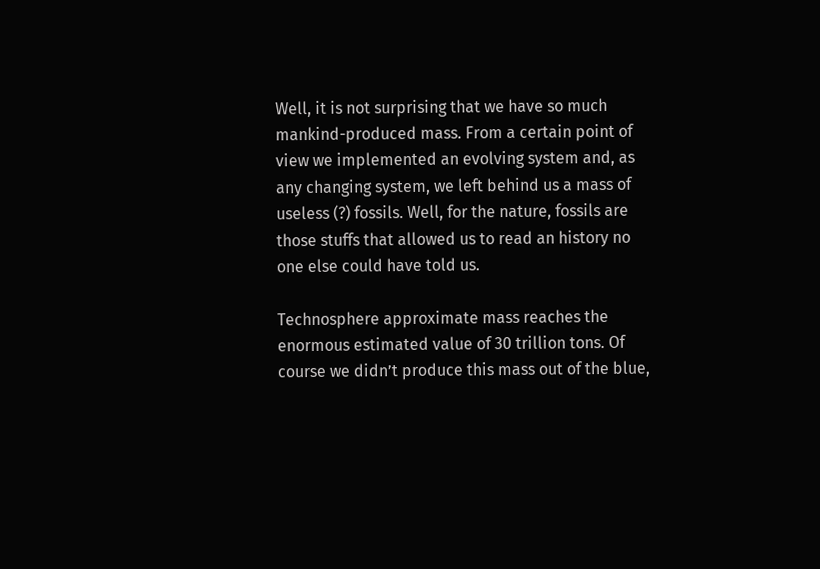Well, it is not surprising that we have so much mankind-produced mass. From a certain point of view we implemented an evolving system and, as any changing system, we left behind us a mass of useless (?) fossils. Well, for the nature, fossils are those stuffs that allowed us to read an history no one else could have told us.

Technosphere approximate mass reaches the enormous estimated value of 30 trillion tons. Of course we didn’t produce this mass out of the blue,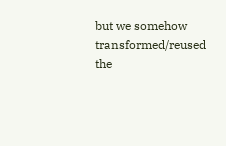but we somehow transformed/reused the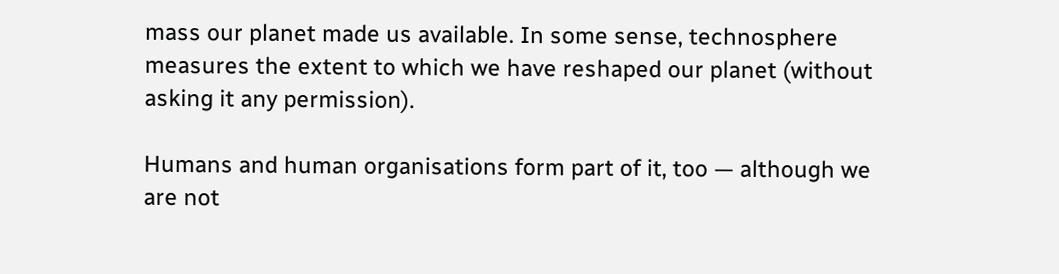mass our planet made us available. In some sense, technosphere measures the extent to which we have reshaped our planet (without asking it any permission).

Humans and human organisations form part of it, too — although we are not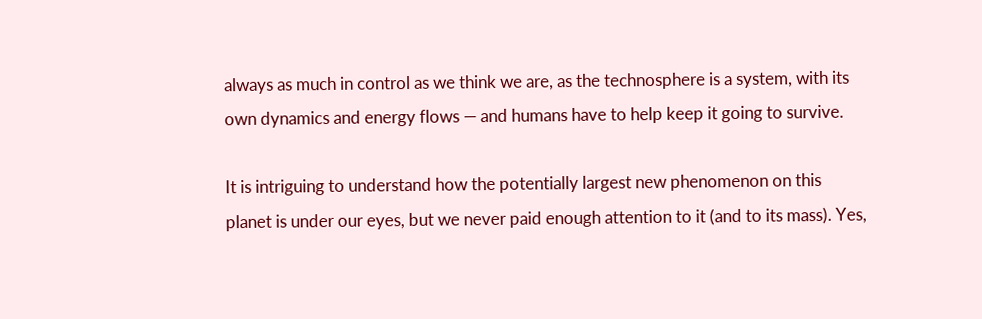always as much in control as we think we are, as the technosphere is a system, with its own dynamics and energy flows — and humans have to help keep it going to survive.

It is intriguing to understand how the potentially largest new phenomenon on this planet is under our eyes, but we never paid enough attention to it (and to its mass). Yes,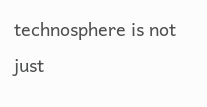technosphere is not just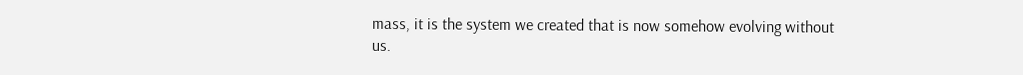mass, it is the system we created that is now somehow evolving without us.